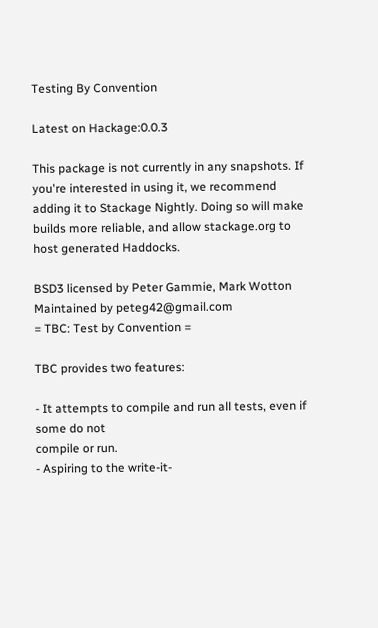Testing By Convention

Latest on Hackage:0.0.3

This package is not currently in any snapshots. If you're interested in using it, we recommend adding it to Stackage Nightly. Doing so will make builds more reliable, and allow stackage.org to host generated Haddocks.

BSD3 licensed by Peter Gammie, Mark Wotton
Maintained by peteg42@gmail.com
= TBC: Test by Convention =

TBC provides two features:

- It attempts to compile and run all tests, even if some do not
compile or run.
- Aspiring to the write-it-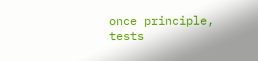once principle, tests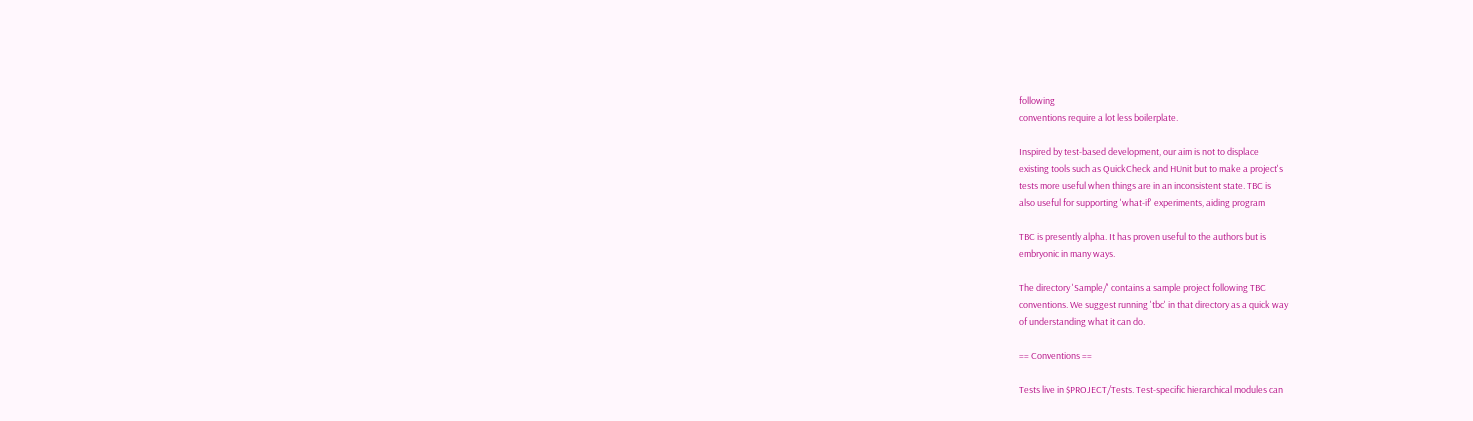following
conventions require a lot less boilerplate.

Inspired by test-based development, our aim is not to displace
existing tools such as QuickCheck and HUnit but to make a project's
tests more useful when things are in an inconsistent state. TBC is
also useful for supporting 'what-if' experiments, aiding program

TBC is presently alpha. It has proven useful to the authors but is
embryonic in many ways.

The directory 'Sample/' contains a sample project following TBC
conventions. We suggest running 'tbc' in that directory as a quick way
of understanding what it can do.

== Conventions ==

Tests live in $PROJECT/Tests. Test-specific hierarchical modules can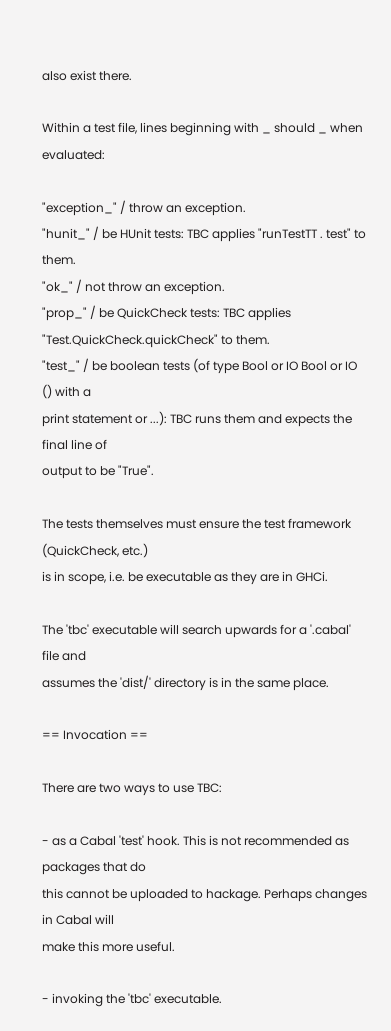also exist there.

Within a test file, lines beginning with _ should _ when evaluated:

"exception_" / throw an exception.
"hunit_" / be HUnit tests: TBC applies "runTestTT . test" to them.
"ok_" / not throw an exception.
"prop_" / be QuickCheck tests: TBC applies "Test.QuickCheck.quickCheck" to them.
"test_" / be boolean tests (of type Bool or IO Bool or IO () with a
print statement or ...): TBC runs them and expects the final line of
output to be "True".

The tests themselves must ensure the test framework (QuickCheck, etc.)
is in scope, i.e. be executable as they are in GHCi.

The 'tbc' executable will search upwards for a '.cabal' file and
assumes the 'dist/' directory is in the same place.

== Invocation ==

There are two ways to use TBC:

- as a Cabal 'test' hook. This is not recommended as packages that do
this cannot be uploaded to hackage. Perhaps changes in Cabal will
make this more useful.

- invoking the 'tbc' executable.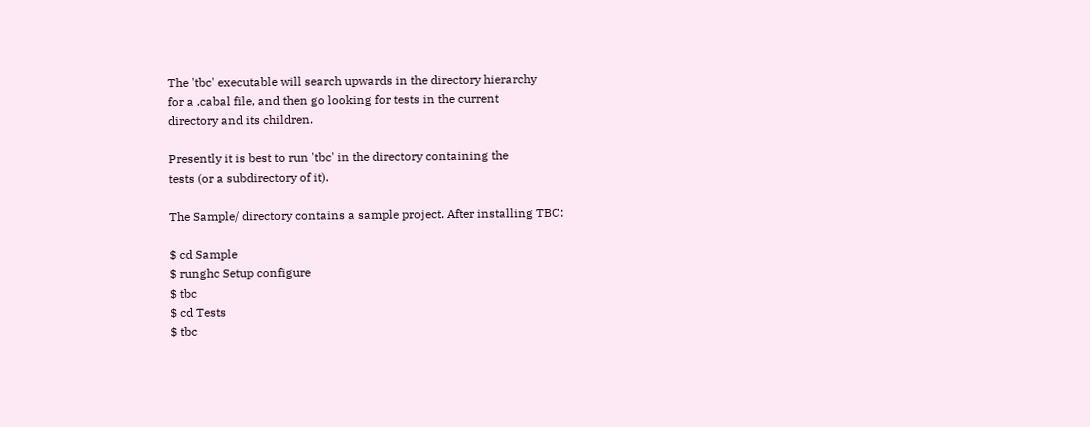The 'tbc' executable will search upwards in the directory hierarchy
for a .cabal file, and then go looking for tests in the current
directory and its children.

Presently it is best to run 'tbc' in the directory containing the
tests (or a subdirectory of it).

The Sample/ directory contains a sample project. After installing TBC:

$ cd Sample
$ runghc Setup configure
$ tbc
$ cd Tests
$ tbc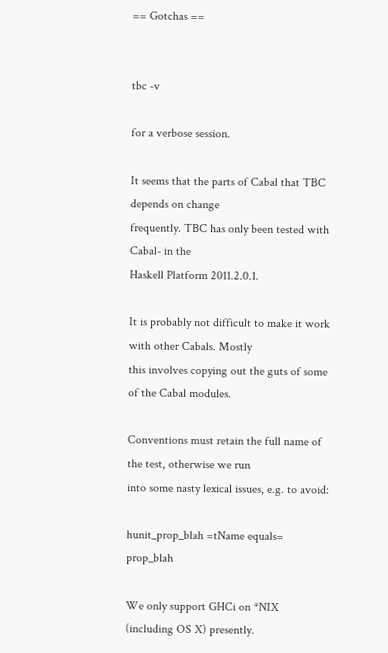== Gotchas ==


tbc -v

for a verbose session.

It seems that the parts of Cabal that TBC depends on change
frequently. TBC has only been tested with Cabal- in the
Haskell Platform 2011.2.0.1.

It is probably not difficult to make it work with other Cabals. Mostly
this involves copying out the guts of some of the Cabal modules.

Conventions must retain the full name of the test, otherwise we run
into some nasty lexical issues, e.g. to avoid:

hunit_prop_blah =tName equals= prop_blah

We only support GHCi on *NIX (including OS X) presently.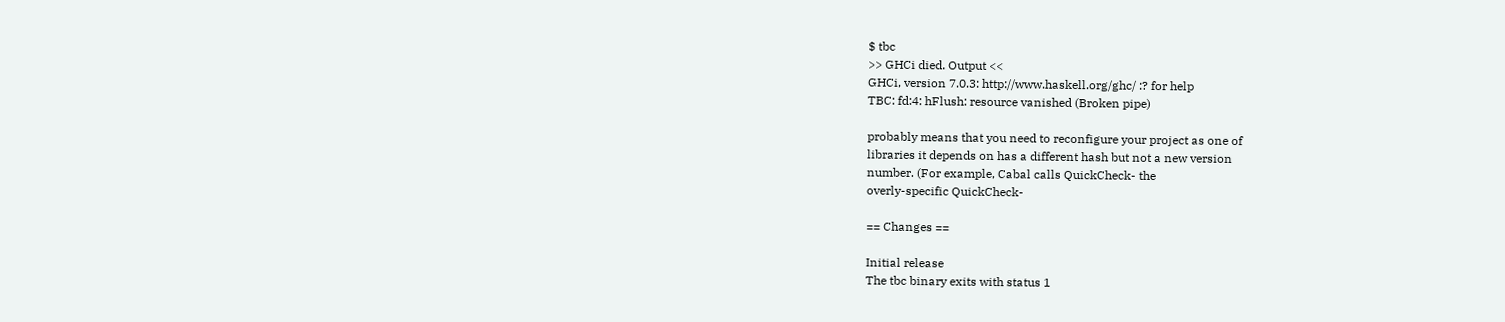$ tbc
>> GHCi died. Output <<
GHCi, version 7.0.3: http://www.haskell.org/ghc/ :? for help
TBC: fd:4: hFlush: resource vanished (Broken pipe)

probably means that you need to reconfigure your project as one of
libraries it depends on has a different hash but not a new version
number. (For example, Cabal calls QuickCheck- the
overly-specific QuickCheck-

== Changes ==

Initial release
The tbc binary exits with status 1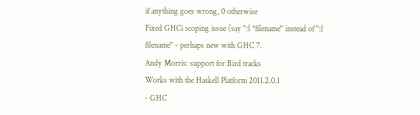if anything goes wrong, 0 otherwise
Fixed GHCi scoping issue (say ":l *filename" instead of ":l filename" - perhaps new with GHC 7.
Andy Morris: support for Bird tracks
Works with the Haskell Platform 2011.2.0.1
- GHC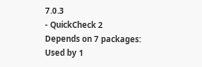7.0.3
- QuickCheck 2
Depends on 7 packages:
Used by 1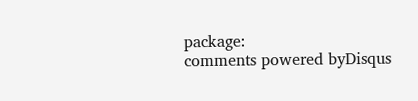package:
comments powered byDisqus